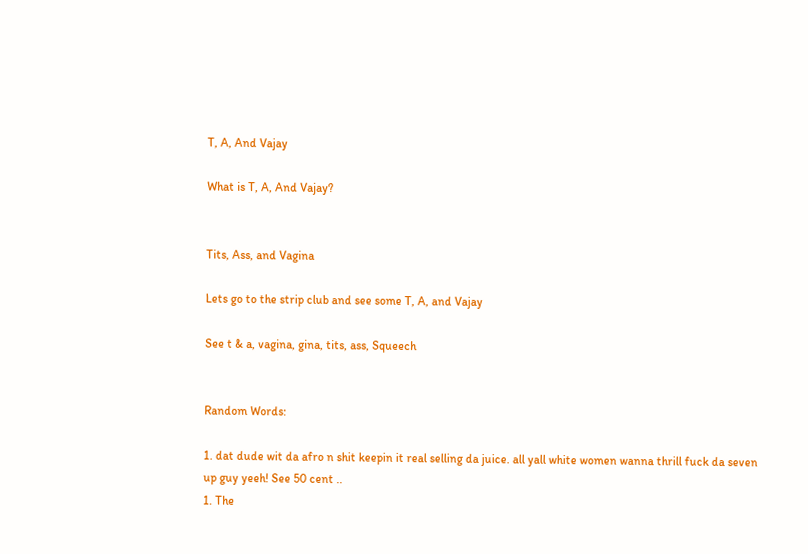T, A, And Vajay

What is T, A, And Vajay?


Tits, Ass, and Vagina

Lets go to the strip club and see some T, A, and Vajay

See t & a, vagina, gina, tits, ass, Squeech


Random Words:

1. dat dude wit da afro n shit keepin it real selling da juice. all yall white women wanna thrill fuck da seven up guy yeeh! See 50 cent ..
1. The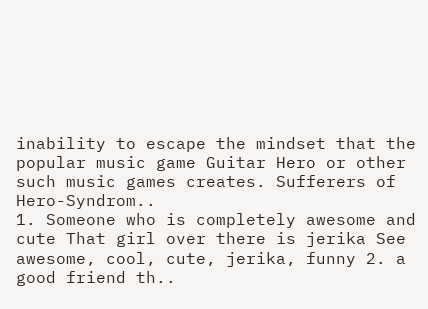inability to escape the mindset that the popular music game Guitar Hero or other such music games creates. Sufferers of Hero-Syndrom..
1. Someone who is completely awesome and cute That girl over there is jerika See awesome, cool, cute, jerika, funny 2. a good friend th..